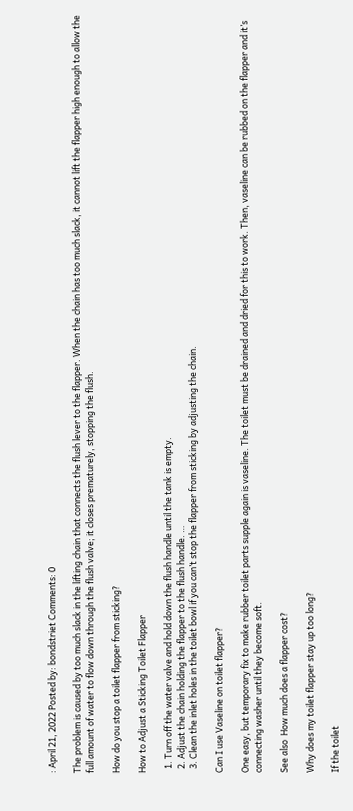: April 21, 2022 Posted by: bondstriet Comments: 0

The problem is caused by too much slack in the lifting chain that connects the flush lever to the flapper. When the chain has too much slack, it cannot lift the flapper high enough to allow the full amount of water to flow down through the flush valve; it closes prematurely, stopping the flush.

How do you stop a toilet flapper from sticking?

How to Adjust a Sticking Toilet Flapper

  1. Turn off the water valve and hold down the flush handle until the tank is empty.
  2. Adjust the chain holding the flapper to the flush handle. …
  3. Clean the inlet holes in the toilet bowl if you can’t stop the flapper from sticking by adjusting the chain.

Can I use Vaseline on toilet flapper?

One easy, but temporary fix to make rubber toilet parts supple again is vaseline. The toilet must be drained and dried for this to work. Then, vaseline can be rubbed on the flapper and it’s connecting washer until they become soft.

See also  How much does a flapper cost?

Why does my toilet flapper stay up too long?

If the toilet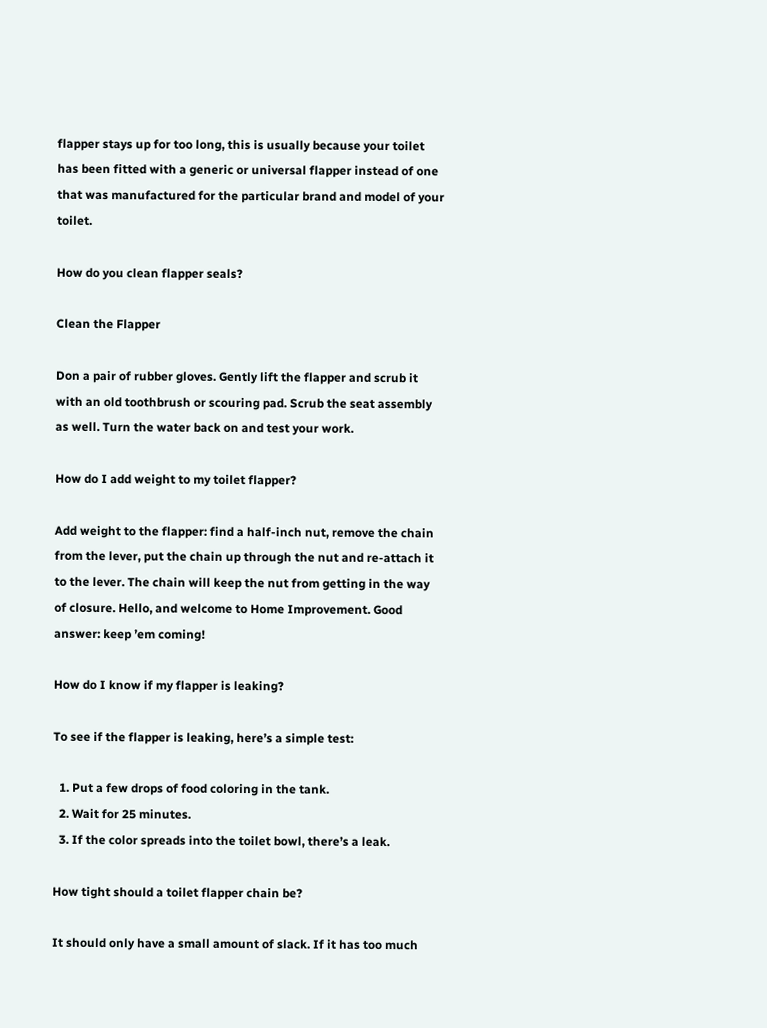flapper stays up for too long, this is usually because your toilet has been fitted with a generic or universal flapper instead of one that was manufactured for the particular brand and model of your toilet.

How do you clean flapper seals?

Clean the Flapper

Don a pair of rubber gloves. Gently lift the flapper and scrub it with an old toothbrush or scouring pad. Scrub the seat assembly as well. Turn the water back on and test your work.

How do I add weight to my toilet flapper?

Add weight to the flapper: find a half-inch nut, remove the chain from the lever, put the chain up through the nut and re-attach it to the lever. The chain will keep the nut from getting in the way of closure. Hello, and welcome to Home Improvement. Good answer: keep ’em coming!

How do I know if my flapper is leaking?

To see if the flapper is leaking, here’s a simple test:

  1. Put a few drops of food coloring in the tank.
  2. Wait for 25 minutes.
  3. If the color spreads into the toilet bowl, there’s a leak.

How tight should a toilet flapper chain be?

It should only have a small amount of slack. If it has too much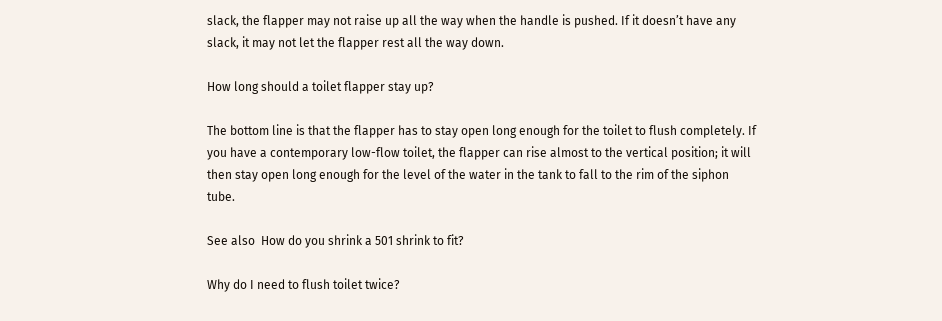slack, the flapper may not raise up all the way when the handle is pushed. If it doesn’t have any slack, it may not let the flapper rest all the way down.

How long should a toilet flapper stay up?

The bottom line is that the flapper has to stay open long enough for the toilet to flush completely. If you have a contemporary low-flow toilet, the flapper can rise almost to the vertical position; it will then stay open long enough for the level of the water in the tank to fall to the rim of the siphon tube.

See also  How do you shrink a 501 shrink to fit?

Why do I need to flush toilet twice?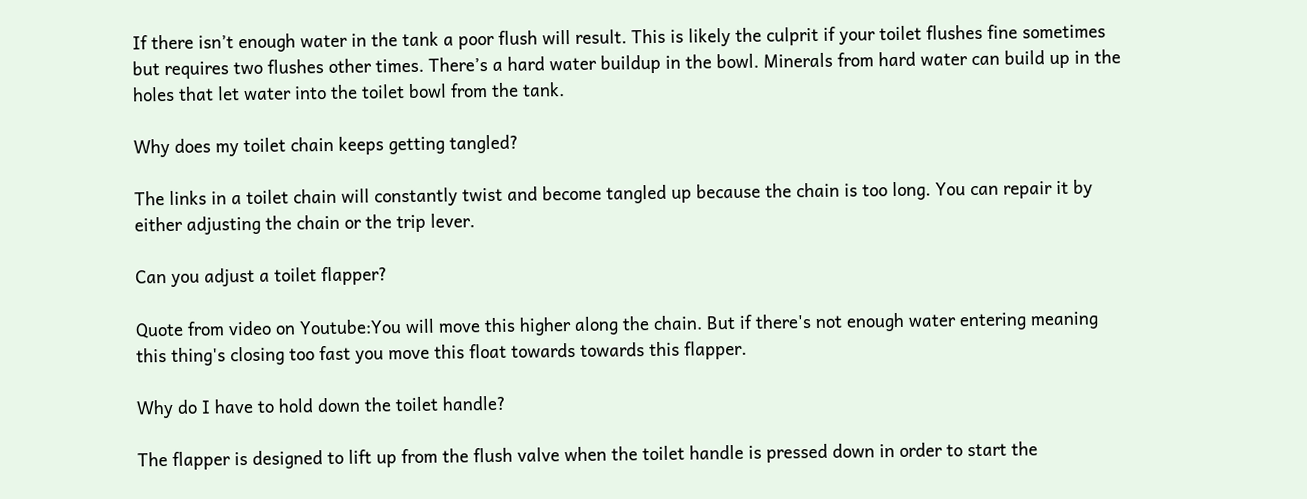If there isn’t enough water in the tank a poor flush will result. This is likely the culprit if your toilet flushes fine sometimes but requires two flushes other times. There’s a hard water buildup in the bowl. Minerals from hard water can build up in the holes that let water into the toilet bowl from the tank.

Why does my toilet chain keeps getting tangled?

The links in a toilet chain will constantly twist and become tangled up because the chain is too long. You can repair it by either adjusting the chain or the trip lever.

Can you adjust a toilet flapper?

Quote from video on Youtube:You will move this higher along the chain. But if there's not enough water entering meaning this thing's closing too fast you move this float towards towards this flapper.

Why do I have to hold down the toilet handle?

The flapper is designed to lift up from the flush valve when the toilet handle is pressed down in order to start the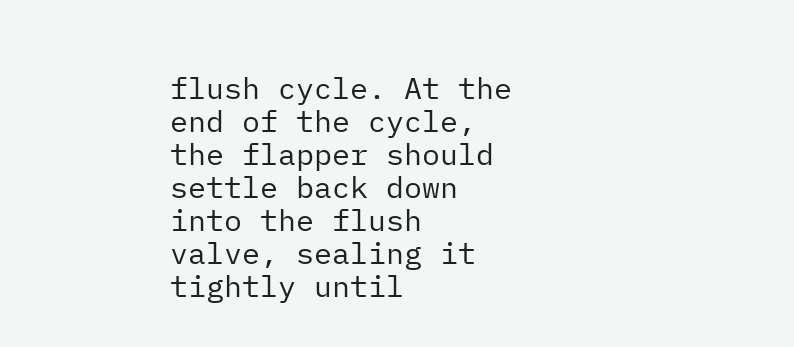flush cycle. At the end of the cycle, the flapper should settle back down into the flush valve, sealing it tightly until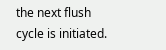the next flush cycle is initiated.